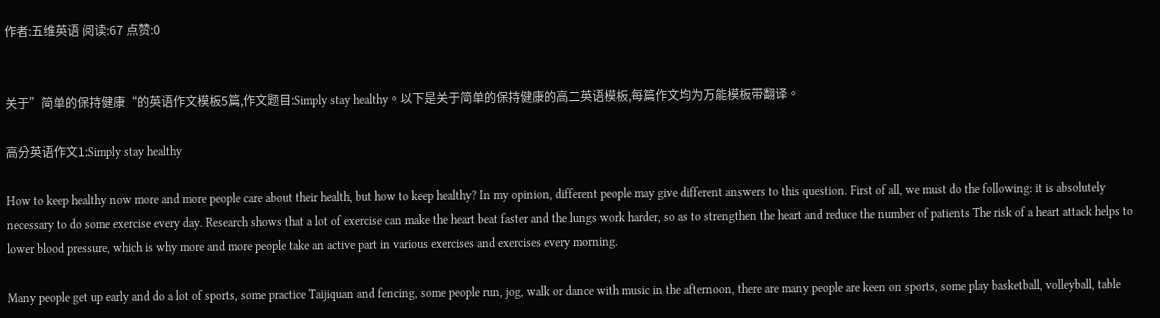作者:五维英语 阅读:67 点赞:0


关于”简单的保持健康“的英语作文模板5篇,作文题目:Simply stay healthy。以下是关于简单的保持健康的高二英语模板,每篇作文均为万能模板带翻译。

高分英语作文1:Simply stay healthy

How to keep healthy now more and more people care about their health, but how to keep healthy? In my opinion, different people may give different answers to this question. First of all, we must do the following: it is absolutely necessary to do some exercise every day. Research shows that a lot of exercise can make the heart beat faster and the lungs work harder, so as to strengthen the heart and reduce the number of patients The risk of a heart attack helps to lower blood pressure, which is why more and more people take an active part in various exercises and exercises every morning.

Many people get up early and do a lot of sports, some practice Taijiquan and fencing, some people run, jog, walk or dance with music in the afternoon, there are many people are keen on sports, some play basketball, volleyball, table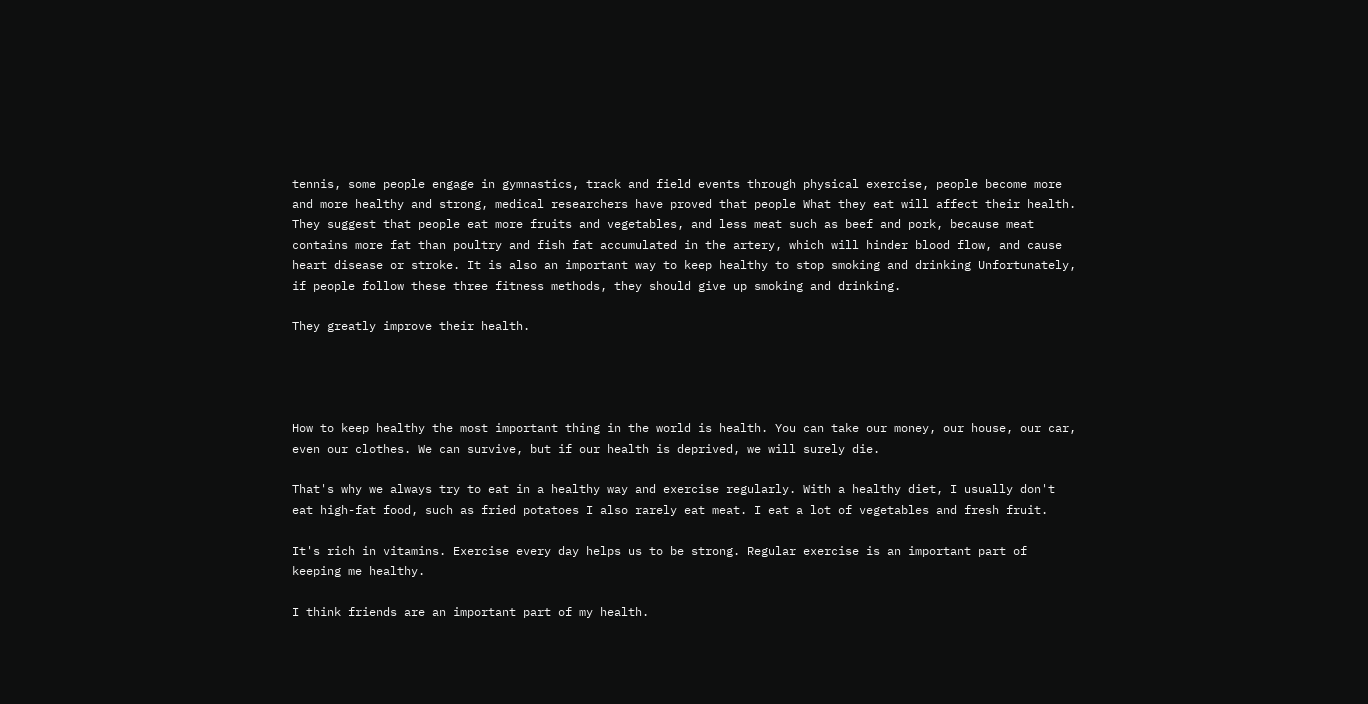tennis, some people engage in gymnastics, track and field events through physical exercise, people become more and more healthy and strong, medical researchers have proved that people What they eat will affect their health. They suggest that people eat more fruits and vegetables, and less meat such as beef and pork, because meat contains more fat than poultry and fish fat accumulated in the artery, which will hinder blood flow, and cause heart disease or stroke. It is also an important way to keep healthy to stop smoking and drinking Unfortunately, if people follow these three fitness methods, they should give up smoking and drinking.

They greatly improve their health.




How to keep healthy the most important thing in the world is health. You can take our money, our house, our car, even our clothes. We can survive, but if our health is deprived, we will surely die.

That's why we always try to eat in a healthy way and exercise regularly. With a healthy diet, I usually don't eat high-fat food, such as fried potatoes I also rarely eat meat. I eat a lot of vegetables and fresh fruit.

It's rich in vitamins. Exercise every day helps us to be strong. Regular exercise is an important part of keeping me healthy.

I think friends are an important part of my health.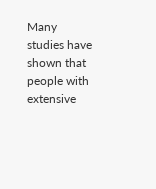Many studies have shown that people with extensive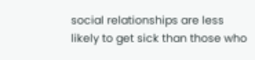social relationships are less likely to get sick than those who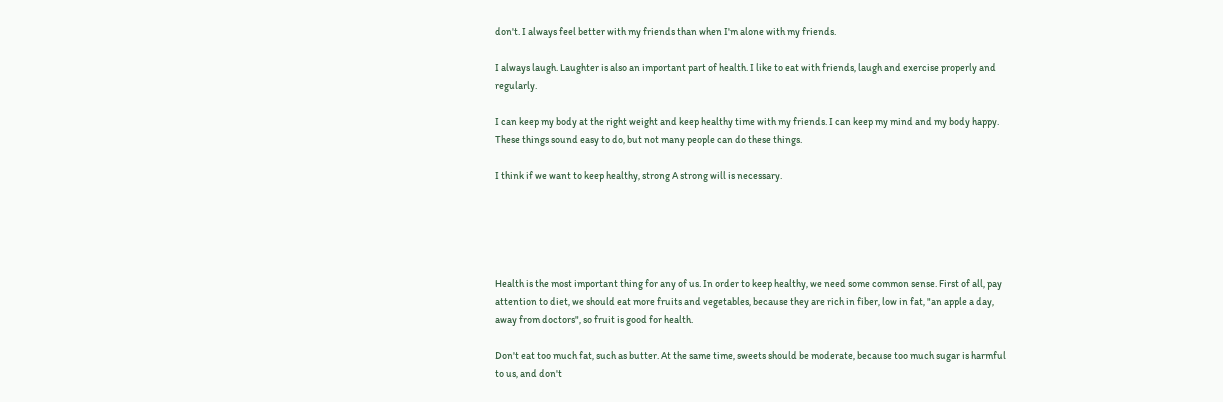don't. I always feel better with my friends than when I'm alone with my friends.

I always laugh. Laughter is also an important part of health. I like to eat with friends, laugh and exercise properly and regularly.

I can keep my body at the right weight and keep healthy time with my friends. I can keep my mind and my body happy. These things sound easy to do, but not many people can do these things.

I think if we want to keep healthy, strong A strong will is necessary.





Health is the most important thing for any of us. In order to keep healthy, we need some common sense. First of all, pay attention to diet, we should eat more fruits and vegetables, because they are rich in fiber, low in fat, "an apple a day, away from doctors", so fruit is good for health.

Don't eat too much fat, such as butter. At the same time, sweets should be moderate, because too much sugar is harmful to us, and don't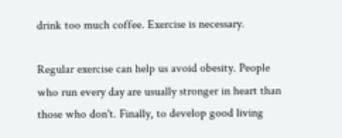drink too much coffee. Exercise is necessary.

Regular exercise can help us avoid obesity. People who run every day are usually stronger in heart than those who don't. Finally, to develop good living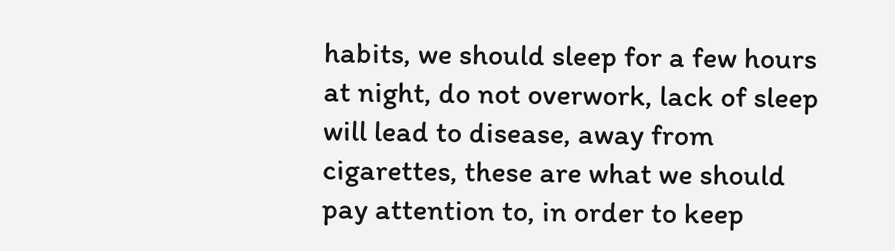habits, we should sleep for a few hours at night, do not overwork, lack of sleep will lead to disease, away from cigarettes, these are what we should pay attention to, in order to keep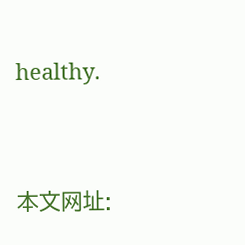healthy.




本文网址: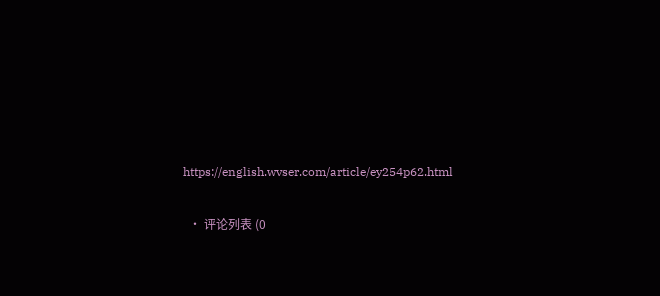https://english.wvser.com/article/ey254p62.html

  • 评论列表 (0